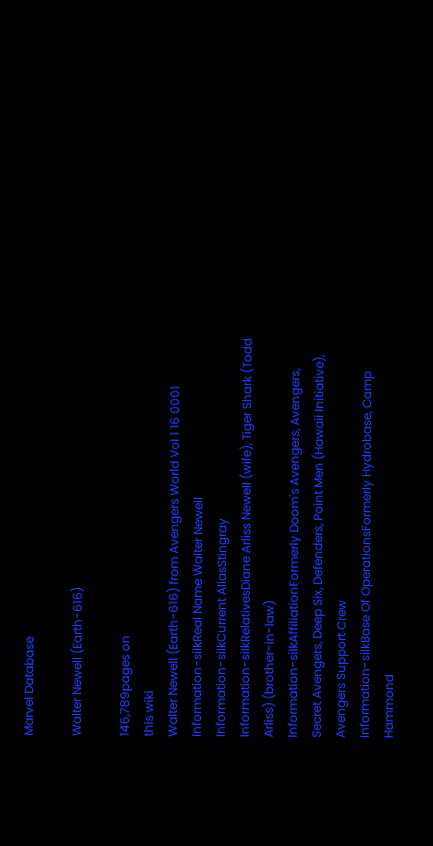Marvel Database

Walter Newell (Earth-616)

146,789pages on
this wiki
Walter Newell (Earth-616) from Avengers World Vol 1 16 0001
Information-silkReal Name Walter Newell
Information-silkCurrent AliasStingray
Information-silkRelativesDiane Arliss Newell (wife), Tiger Shark (Todd Arliss) (brother-in-law)
Information-silkAffiliationFormerly Doom's Avengers, Avengers, Secret Avengers, Deep Six, Defenders, Point Men (Hawaii Initiative), Avengers Support Crew
Information-silkBase Of OperationsFormerly Hydrobase, Camp Hammond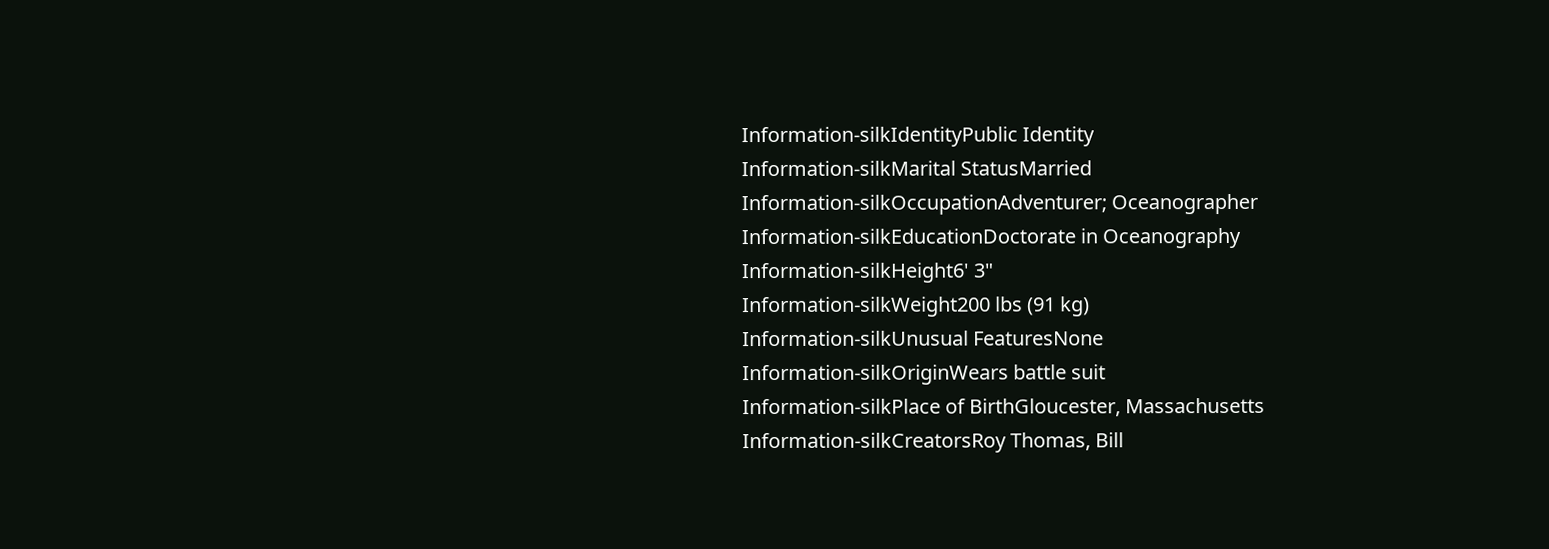Information-silkIdentityPublic Identity
Information-silkMarital StatusMarried
Information-silkOccupationAdventurer; Oceanographer
Information-silkEducationDoctorate in Oceanography
Information-silkHeight6' 3"
Information-silkWeight200 lbs (91 kg)
Information-silkUnusual FeaturesNone
Information-silkOriginWears battle suit
Information-silkPlace of BirthGloucester, Massachusetts
Information-silkCreatorsRoy Thomas, Bill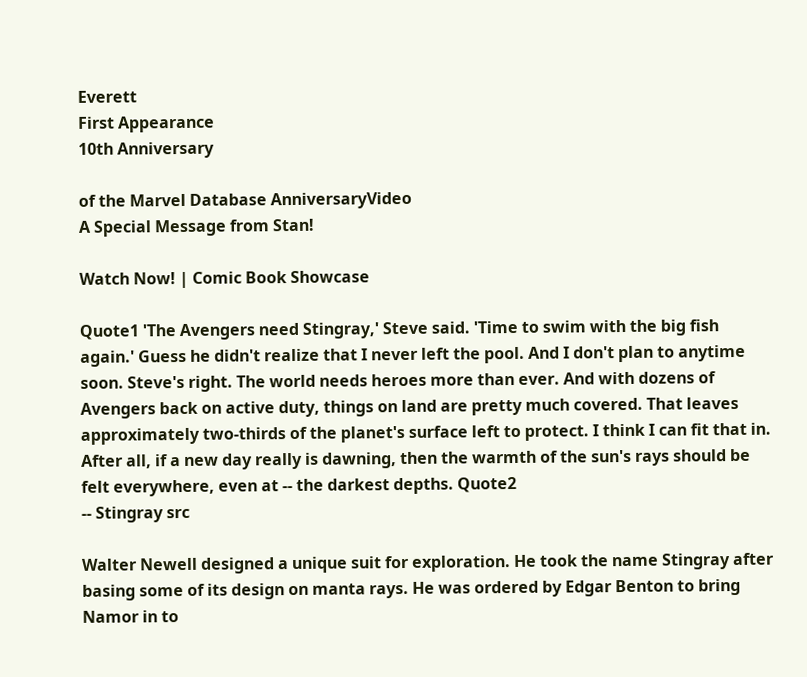Everett
First Appearance
10th Anniversary

of the Marvel Database AnniversaryVideo
A Special Message from Stan!

Watch Now! | Comic Book Showcase

Quote1 'The Avengers need Stingray,' Steve said. 'Time to swim with the big fish again.' Guess he didn't realize that I never left the pool. And I don't plan to anytime soon. Steve's right. The world needs heroes more than ever. And with dozens of Avengers back on active duty, things on land are pretty much covered. That leaves approximately two-thirds of the planet's surface left to protect. I think I can fit that in. After all, if a new day really is dawning, then the warmth of the sun's rays should be felt everywhere, even at -- the darkest depths. Quote2
-- Stingray src

Walter Newell designed a unique suit for exploration. He took the name Stingray after basing some of its design on manta rays. He was ordered by Edgar Benton to bring Namor in to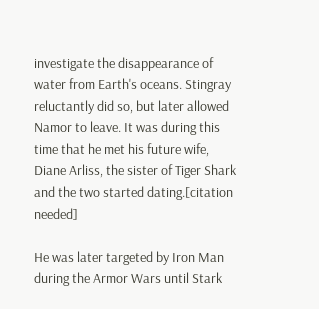investigate the disappearance of water from Earth's oceans. Stingray reluctantly did so, but later allowed Namor to leave. It was during this time that he met his future wife, Diane Arliss, the sister of Tiger Shark and the two started dating.[citation needed]

He was later targeted by Iron Man during the Armor Wars until Stark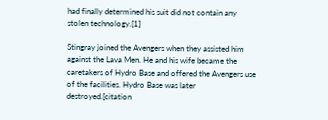had finally determined his suit did not contain any stolen technology.[1]

Stingray joined the Avengers when they assisted him against the Lava Men. He and his wife became the caretakers of Hydro Base and offered the Avengers use of the facilities. Hydro Base was later destroyed.[citation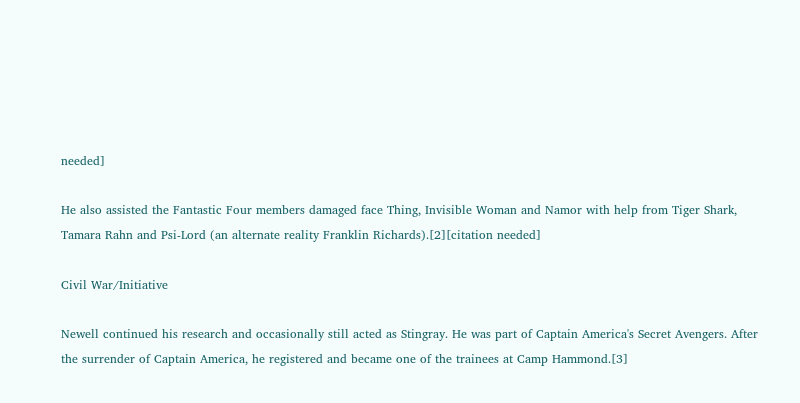needed]

He also assisted the Fantastic Four members damaged face Thing, Invisible Woman and Namor with help from Tiger Shark, Tamara Rahn and Psi-Lord (an alternate reality Franklin Richards).[2][citation needed]

Civil War/Initiative

Newell continued his research and occasionally still acted as Stingray. He was part of Captain America's Secret Avengers. After the surrender of Captain America, he registered and became one of the trainees at Camp Hammond.[3]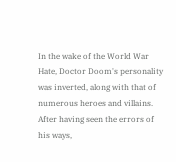In the wake of the World War Hate, Doctor Doom's personality was inverted, along with that of numerous heroes and villains. After having seen the errors of his ways,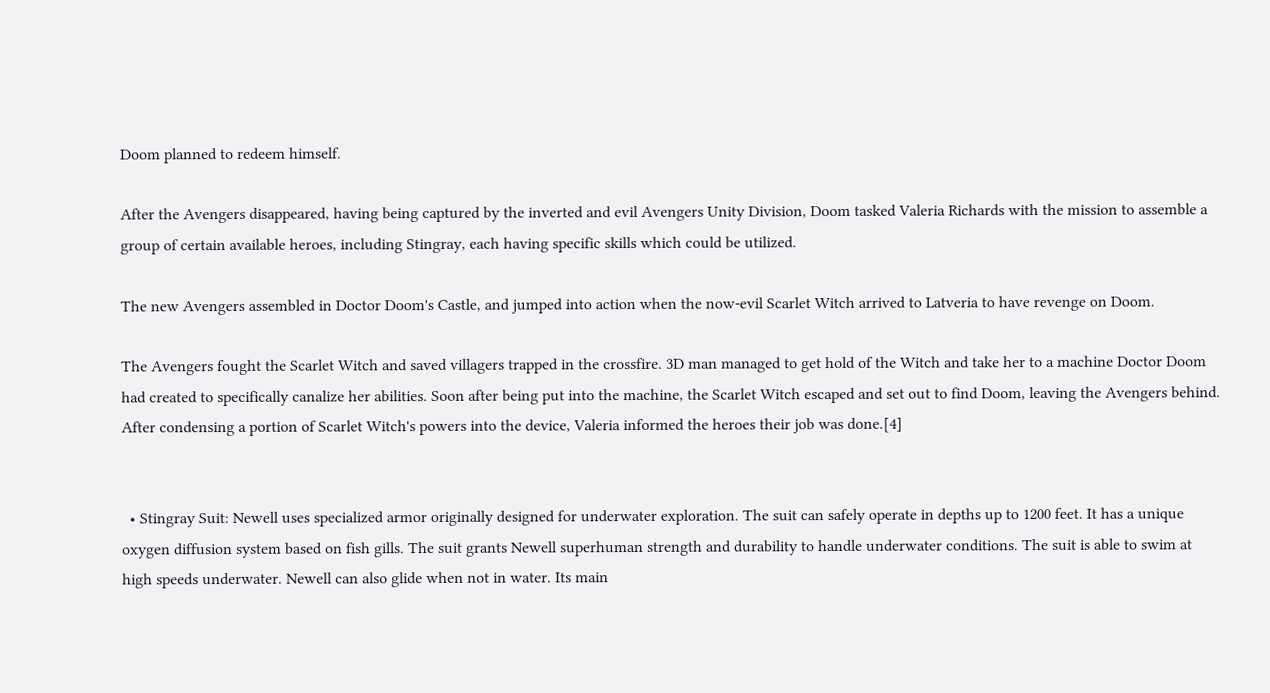Doom planned to redeem himself.

After the Avengers disappeared, having being captured by the inverted and evil Avengers Unity Division, Doom tasked Valeria Richards with the mission to assemble a group of certain available heroes, including Stingray, each having specific skills which could be utilized.

The new Avengers assembled in Doctor Doom's Castle, and jumped into action when the now-evil Scarlet Witch arrived to Latveria to have revenge on Doom.

The Avengers fought the Scarlet Witch and saved villagers trapped in the crossfire. 3D man managed to get hold of the Witch and take her to a machine Doctor Doom had created to specifically canalize her abilities. Soon after being put into the machine, the Scarlet Witch escaped and set out to find Doom, leaving the Avengers behind. After condensing a portion of Scarlet Witch's powers into the device, Valeria informed the heroes their job was done.[4]


  • Stingray Suit: Newell uses specialized armor originally designed for underwater exploration. The suit can safely operate in depths up to 1200 feet. It has a unique oxygen diffusion system based on fish gills. The suit grants Newell superhuman strength and durability to handle underwater conditions. The suit is able to swim at high speeds underwater. Newell can also glide when not in water. Its main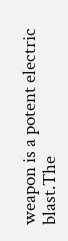weapon is a potent electric blast.The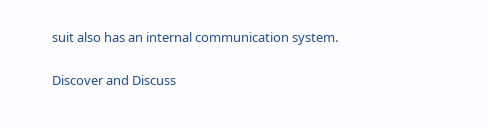suit also has an internal communication system.

Discover and Discuss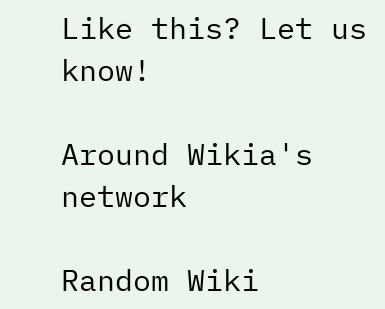Like this? Let us know!

Around Wikia's network

Random Wiki